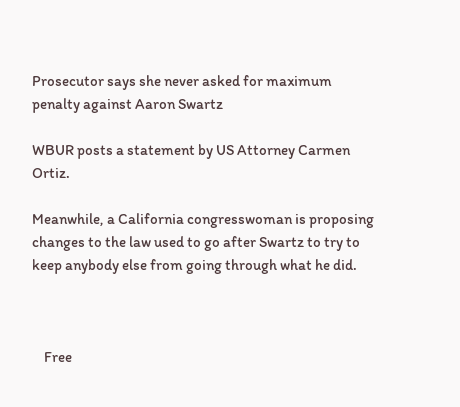Prosecutor says she never asked for maximum penalty against Aaron Swartz

WBUR posts a statement by US Attorney Carmen Ortiz.

Meanwhile, a California congresswoman is proposing changes to the law used to go after Swartz to try to keep anybody else from going through what he did.



    Free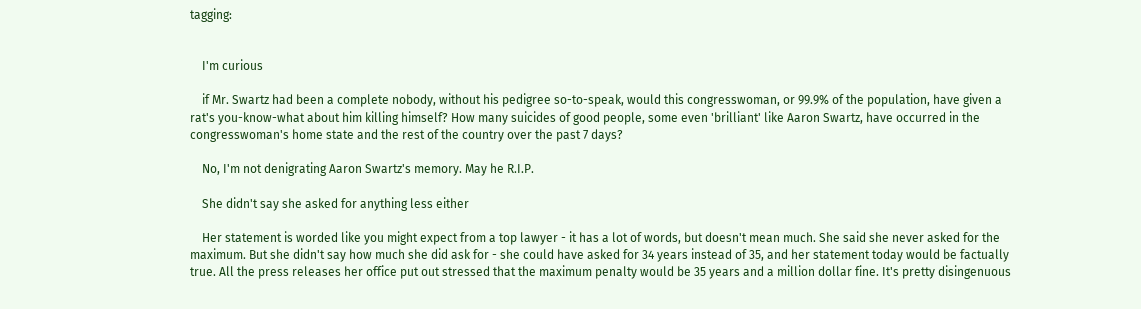tagging:


    I'm curious

    if Mr. Swartz had been a complete nobody, without his pedigree so-to-speak, would this congresswoman, or 99.9% of the population, have given a rat's you-know-what about him killing himself? How many suicides of good people, some even 'brilliant' like Aaron Swartz, have occurred in the congresswoman's home state and the rest of the country over the past 7 days?

    No, I'm not denigrating Aaron Swartz's memory. May he R.I.P.

    She didn't say she asked for anything less either

    Her statement is worded like you might expect from a top lawyer - it has a lot of words, but doesn't mean much. She said she never asked for the maximum. But she didn't say how much she did ask for - she could have asked for 34 years instead of 35, and her statement today would be factually true. All the press releases her office put out stressed that the maximum penalty would be 35 years and a million dollar fine. It's pretty disingenuous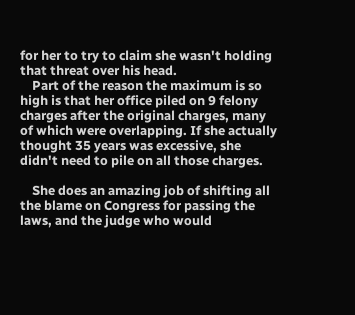for her to try to claim she wasn't holding that threat over his head.
    Part of the reason the maximum is so high is that her office piled on 9 felony charges after the original charges, many of which were overlapping. If she actually thought 35 years was excessive, she didn't need to pile on all those charges.

    She does an amazing job of shifting all the blame on Congress for passing the laws, and the judge who would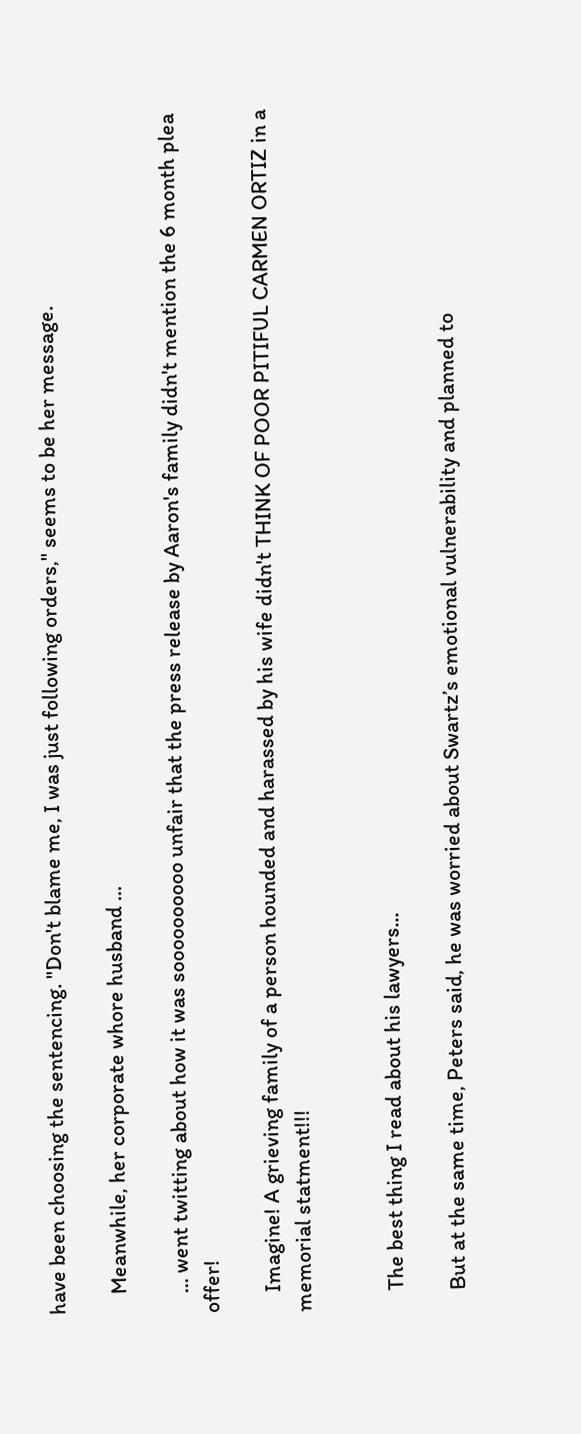have been choosing the sentencing. "Don't blame me, I was just following orders," seems to be her message.

    Meanwhile, her corporate whore husband ...

    ... went twitting about how it was soooooooooo unfair that the press release by Aaron's family didn't mention the 6 month plea offer!

    Imagine! A grieving family of a person hounded and harassed by his wife didn't THINK OF POOR PITIFUL CARMEN ORTIZ in a memorial statment!!!


    The best thing I read about his lawyers...

    But at the same time, Peters said, he was worried about Swartz’s emotional vulnerability and planned to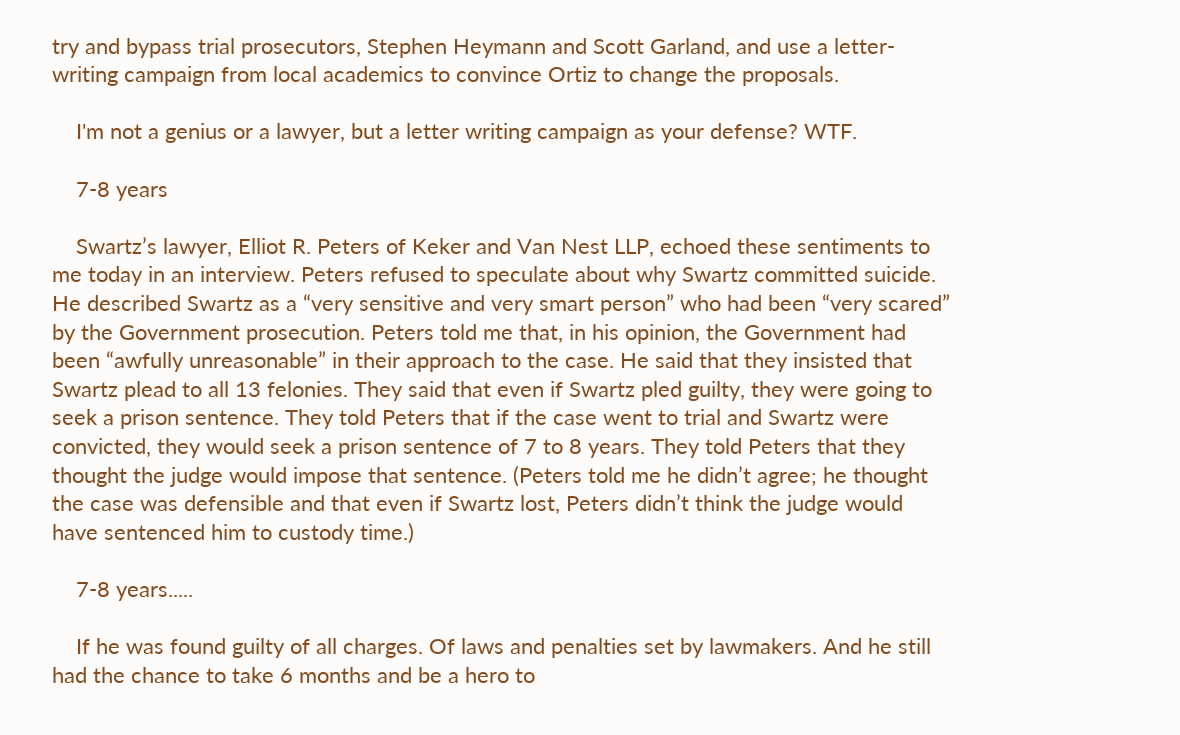try and bypass trial prosecutors, Stephen Heymann and Scott Garland, and use a letter-writing campaign from local academics to convince Ortiz to change the proposals.

    I'm not a genius or a lawyer, but a letter writing campaign as your defense? WTF.

    7-8 years

    Swartz’s lawyer, Elliot R. Peters of Keker and Van Nest LLP, echoed these sentiments to me today in an interview. Peters refused to speculate about why Swartz committed suicide. He described Swartz as a “very sensitive and very smart person” who had been “very scared” by the Government prosecution. Peters told me that, in his opinion, the Government had been “awfully unreasonable” in their approach to the case. He said that they insisted that Swartz plead to all 13 felonies. They said that even if Swartz pled guilty, they were going to seek a prison sentence. They told Peters that if the case went to trial and Swartz were convicted, they would seek a prison sentence of 7 to 8 years. They told Peters that they thought the judge would impose that sentence. (Peters told me he didn’t agree; he thought the case was defensible and that even if Swartz lost, Peters didn’t think the judge would have sentenced him to custody time.)

    7-8 years.....

    If he was found guilty of all charges. Of laws and penalties set by lawmakers. And he still had the chance to take 6 months and be a hero to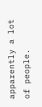apparently a lot of people.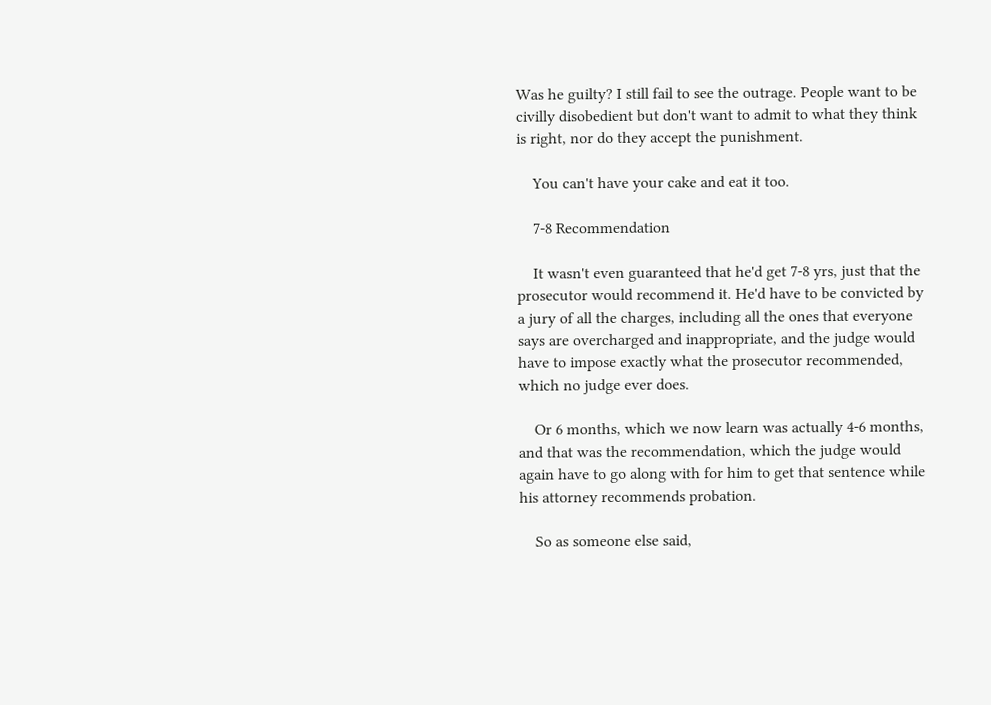Was he guilty? I still fail to see the outrage. People want to be civilly disobedient but don't want to admit to what they think is right, nor do they accept the punishment.

    You can't have your cake and eat it too.

    7-8 Recommendation

    It wasn't even guaranteed that he'd get 7-8 yrs, just that the prosecutor would recommend it. He'd have to be convicted by a jury of all the charges, including all the ones that everyone says are overcharged and inappropriate, and the judge would have to impose exactly what the prosecutor recommended, which no judge ever does.

    Or 6 months, which we now learn was actually 4-6 months, and that was the recommendation, which the judge would again have to go along with for him to get that sentence while his attorney recommends probation.

    So as someone else said,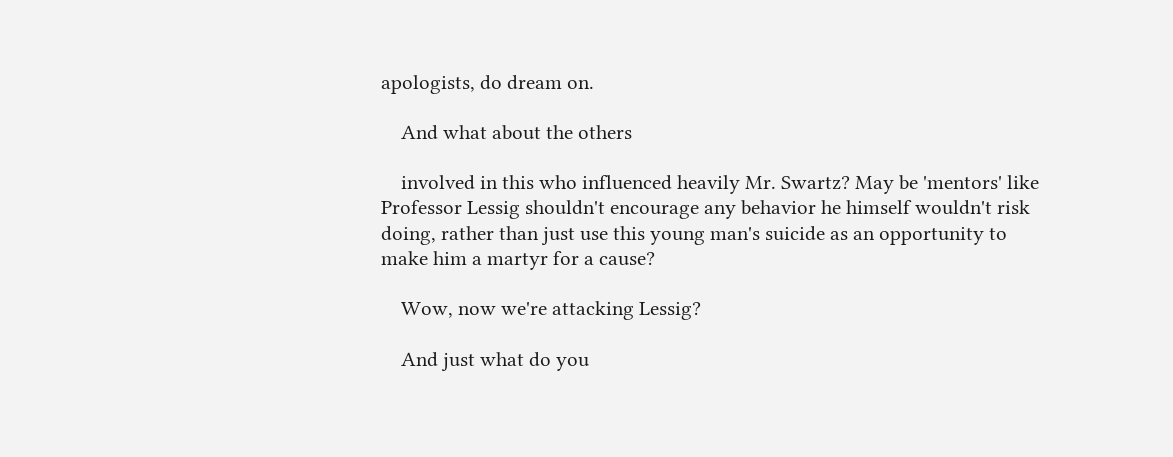apologists, do dream on.

    And what about the others

    involved in this who influenced heavily Mr. Swartz? May be 'mentors' like Professor Lessig shouldn't encourage any behavior he himself wouldn't risk doing, rather than just use this young man's suicide as an opportunity to make him a martyr for a cause?

    Wow, now we're attacking Lessig?

    And just what do you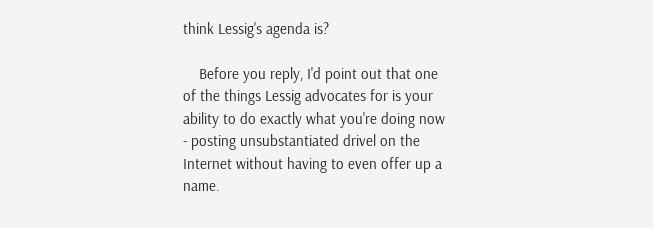think Lessig's agenda is?

    Before you reply, I'd point out that one of the things Lessig advocates for is your ability to do exactly what you're doing now - posting unsubstantiated drivel on the Internet without having to even offer up a name.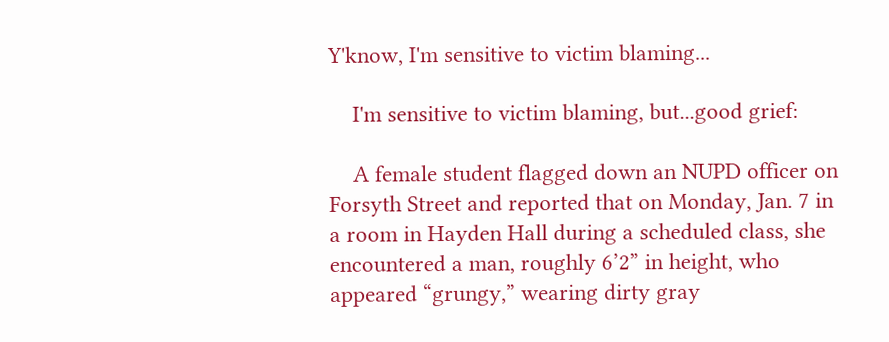Y'know, I'm sensitive to victim blaming...

    I'm sensitive to victim blaming, but...good grief:

    A female student flagged down an NUPD officer on Forsyth Street and reported that on Monday, Jan. 7 in a room in Hayden Hall during a scheduled class, she encountered a man, roughly 6’2” in height, who appeared “grungy,” wearing dirty gray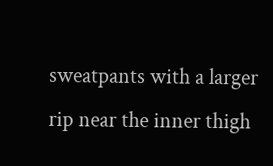sweatpants with a larger rip near the inner thigh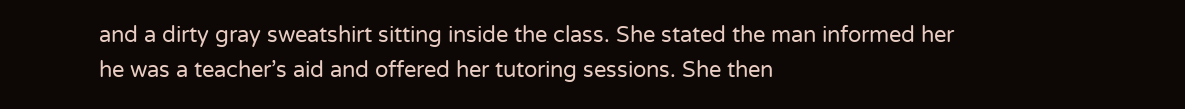and a dirty gray sweatshirt sitting inside the class. She stated the man informed her he was a teacher’s aid and offered her tutoring sessions. She then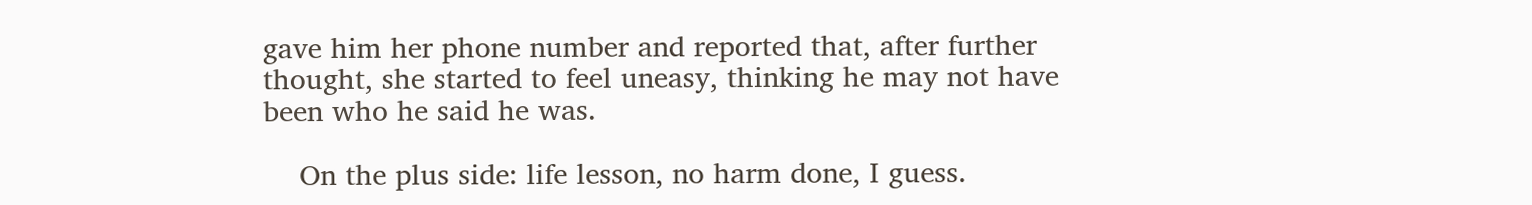gave him her phone number and reported that, after further thought, she started to feel uneasy, thinking he may not have been who he said he was.

    On the plus side: life lesson, no harm done, I guess.